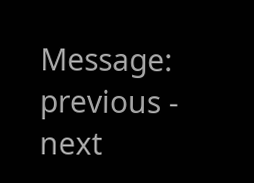Message: previous - next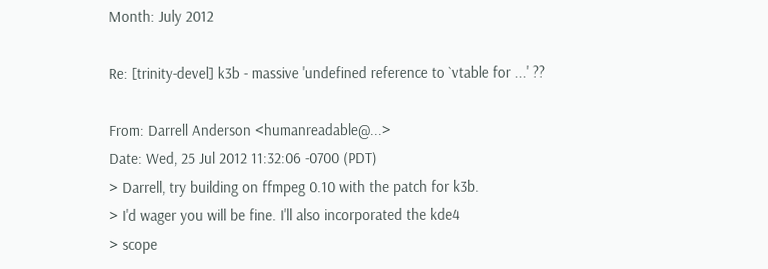Month: July 2012

Re: [trinity-devel] k3b - massive 'undefined reference to `vtable for ...' ??

From: Darrell Anderson <humanreadable@...>
Date: Wed, 25 Jul 2012 11:32:06 -0700 (PDT)
> Darrell, try building on ffmpeg 0.10 with the patch for k3b.
> I'd wager you will be fine. I'll also incorporated the kde4
> scope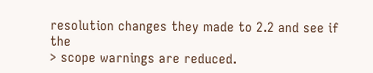resolution changes they made to 2.2 and see if the
> scope warnings are reduced.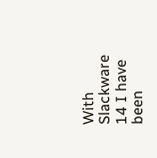With Slackware 14 I have been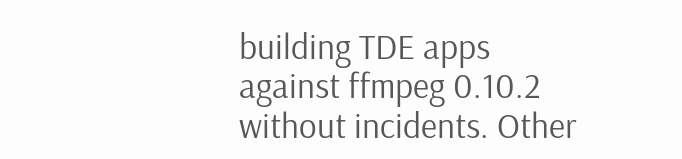building TDE apps against ffmpeg 0.10.2 without incidents. Other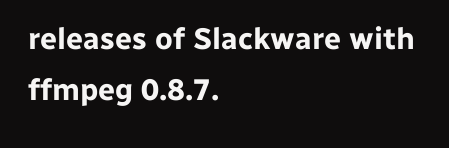releases of Slackware with ffmpeg 0.8.7.